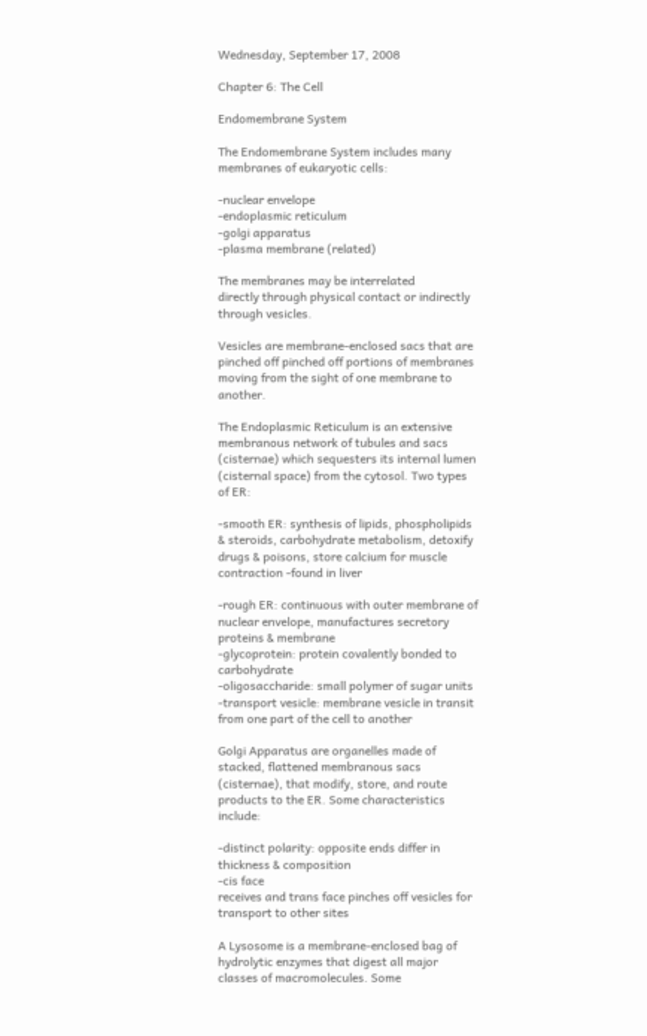Wednesday, September 17, 2008

Chapter 6: The Cell

Endomembrane System

The Endomembrane System includes many membranes of eukaryotic cells:

-nuclear envelope
-endoplasmic reticulum
-golgi apparatus
-plasma membrane (related)

The membranes may be interrelated
directly through physical contact or indirectly through vesicles.

Vesicles are membrane-enclosed sacs that are pinched off pinched off portions of membranes moving from the sight of one membrane to another.

The Endoplasmic Reticulum is an extensive membranous network of tubules and sacs (cisternae) which sequesters its internal lumen (cisternal space) from the cytosol. Two types of ER:

-smooth ER: synthesis of lipids, phospholipids & steroids, carbohydrate metabolism, detoxify drugs & poisons, store calcium for muscle contraction -found in liver

-rough ER: continuous with outer membrane of nuclear envelope, manufactures secretory proteins & membrane
-glycoprotein: protein covalently bonded to carbohydrate
-oligosaccharide: small polymer of sugar units
-transport vesicle: membrane vesicle in transit from one part of the cell to another

Golgi Apparatus are organelles made of stacked, flattened membranous sacs (cisternae), that modify, store, and route products to the ER. Some characteristics include:

-distinct polarity: opposite ends differ in thickness & composition
-cis face
receives and trans face pinches off vesicles for transport to other sites

A Lysosome is a membrane-enclosed bag of hydrolytic enzymes that digest all major classes of macromolecules. Some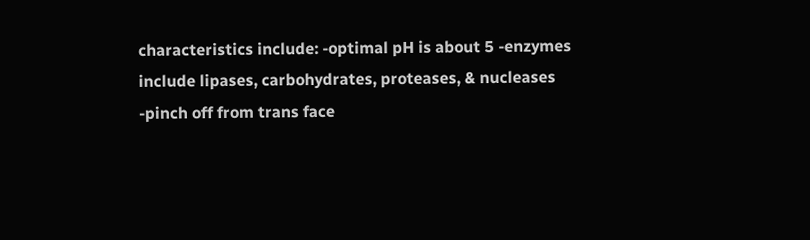characteristics include: -optimal pH is about 5 -enzymes include lipases, carbohydrates, proteases, & nucleases
-pinch off from trans face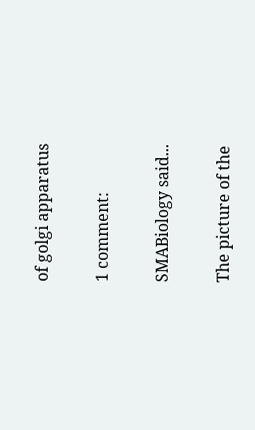of golgi apparatus

1 comment:

SMABiology said...

The picture of the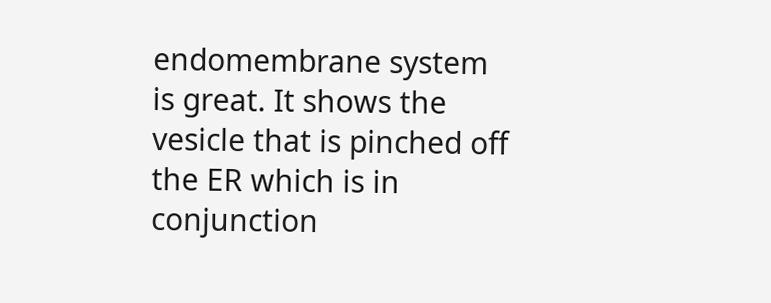endomembrane system is great. It shows the vesicle that is pinched off the ER which is in conjunction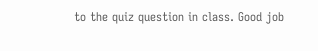to the quiz question in class. Good job